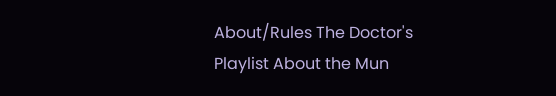About/Rules The Doctor's Playlist About the Mun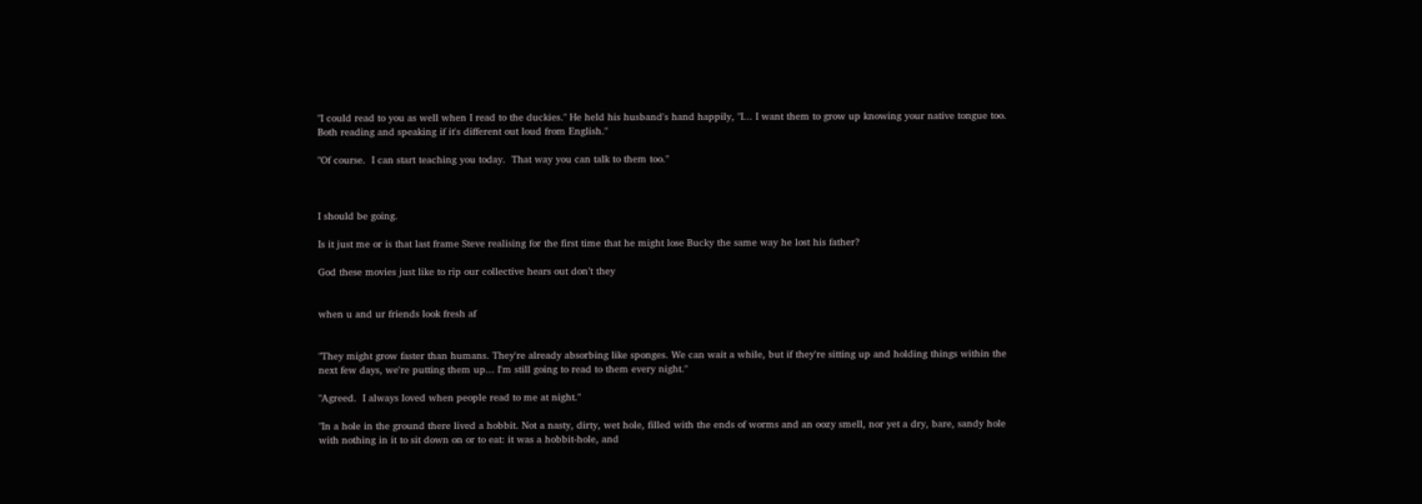"I could read to you as well when I read to the duckies." He held his husband's hand happily, "I... I want them to grow up knowing your native tongue too. Both reading and speaking if it's different out loud from English."

"Of course.  I can start teaching you today.  That way you can talk to them too."



I should be going.

Is it just me or is that last frame Steve realising for the first time that he might lose Bucky the same way he lost his father?

God these movies just like to rip our collective hears out don’t they


when u and ur friends look fresh af


"They might grow faster than humans. They're already absorbing like sponges. We can wait a while, but if they're sitting up and holding things within the next few days, we're putting them up... I'm still going to read to them every night."

"Agreed.  I always loved when people read to me at night."

"In a hole in the ground there lived a hobbit. Not a nasty, dirty, wet hole, filled with the ends of worms and an oozy smell, nor yet a dry, bare, sandy hole with nothing in it to sit down on or to eat: it was a hobbit-hole, and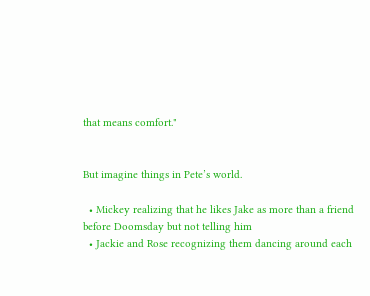that means comfort."


But imagine things in Pete’s world.

  • Mickey realizing that he likes Jake as more than a friend before Doomsday but not telling him
  • Jackie and Rose recognizing them dancing around each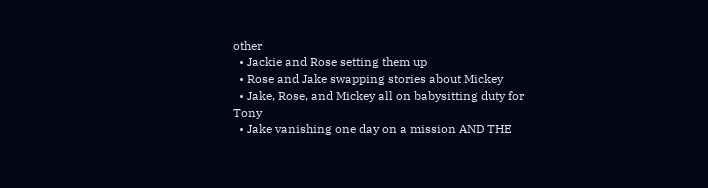other
  • Jackie and Rose setting them up
  • Rose and Jake swapping stories about Mickey
  • Jake, Rose, and Mickey all on babysitting duty for Tony
  • Jake vanishing one day on a mission AND THE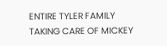ENTIRE TYLER FAMILY TAKING CARE OF MICKEY